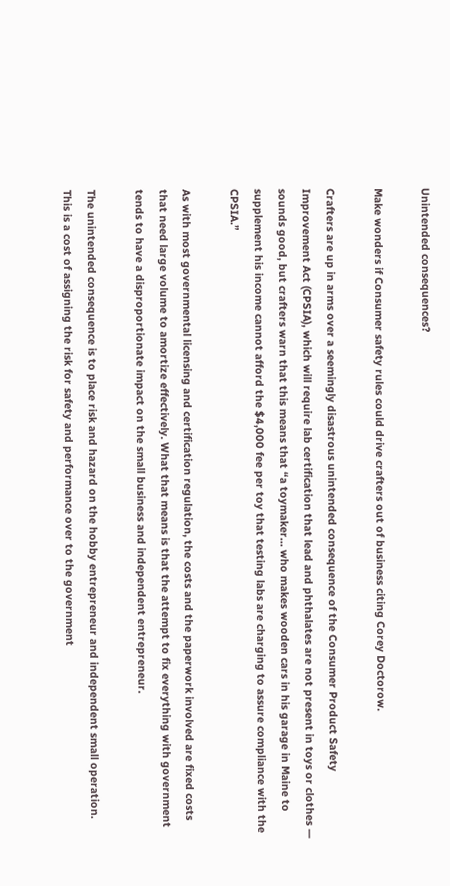Unintended consequences?

Make wonders if Consumer safety rules could drive crafters out of business citing Corey Doctorow.

Crafters are up in arms over a seemingly disastrous unintended consequence of the Consumer Product Safety Improvement Act (CPSIA), which will require lab certification that lead and phthalates are not present in toys or clothes — sounds good, but crafters warn that this means that “a toymaker… who makes wooden cars in his garage in Maine to supplement his income cannot afford the $4,000 fee per toy that testing labs are charging to assure compliance with the CPSIA.”

As with most governmental licensing and certification regulation, the costs and the paperwork involved are fixed costs that need large volume to amortize effectively. What that means is that the attempt to fix everything with government tends to have a disproportionate impact on the small business and independent entrepreneur.

The unintended consequence is to place risk and hazard on the hobby entrepreneur and independent small operation. This is a cost of assigning the risk for safety and performance over to the government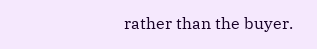rather than the buyer.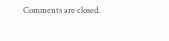Comments are closed.